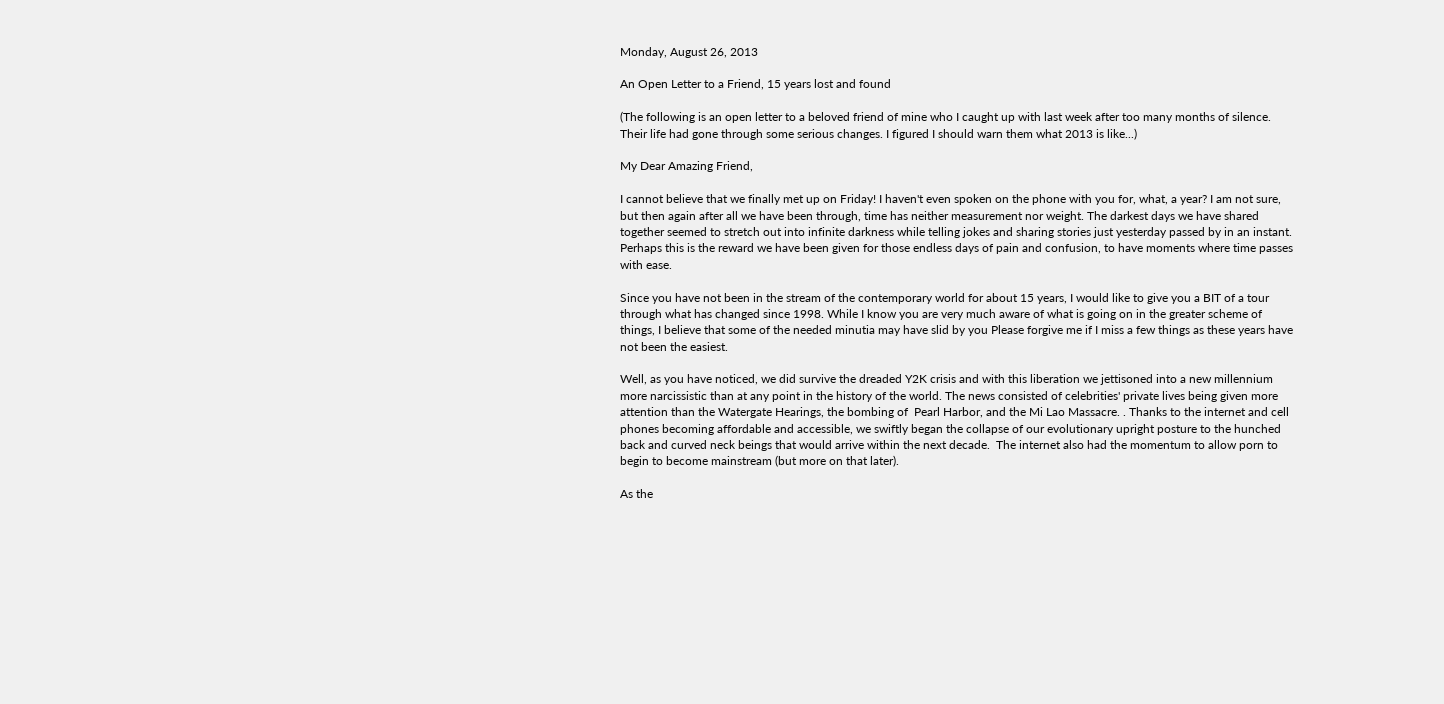Monday, August 26, 2013

An Open Letter to a Friend, 15 years lost and found

(The following is an open letter to a beloved friend of mine who I caught up with last week after too many months of silence. Their life had gone through some serious changes. I figured I should warn them what 2013 is like...)

My Dear Amazing Friend,

I cannot believe that we finally met up on Friday! I haven't even spoken on the phone with you for, what, a year? I am not sure, but then again after all we have been through, time has neither measurement nor weight. The darkest days we have shared together seemed to stretch out into infinite darkness while telling jokes and sharing stories just yesterday passed by in an instant. Perhaps this is the reward we have been given for those endless days of pain and confusion, to have moments where time passes with ease.

Since you have not been in the stream of the contemporary world for about 15 years, I would like to give you a BIT of a tour through what has changed since 1998. While I know you are very much aware of what is going on in the greater scheme of things, I believe that some of the needed minutia may have slid by you Please forgive me if I miss a few things as these years have not been the easiest.

Well, as you have noticed, we did survive the dreaded Y2K crisis and with this liberation we jettisoned into a new millennium more narcissistic than at any point in the history of the world. The news consisted of celebrities' private lives being given more attention than the Watergate Hearings, the bombing of  Pearl Harbor, and the Mi Lao Massacre. . Thanks to the internet and cell phones becoming affordable and accessible, we swiftly began the collapse of our evolutionary upright posture to the hunched back and curved neck beings that would arrive within the next decade.  The internet also had the momentum to allow porn to begin to become mainstream (but more on that later).

As the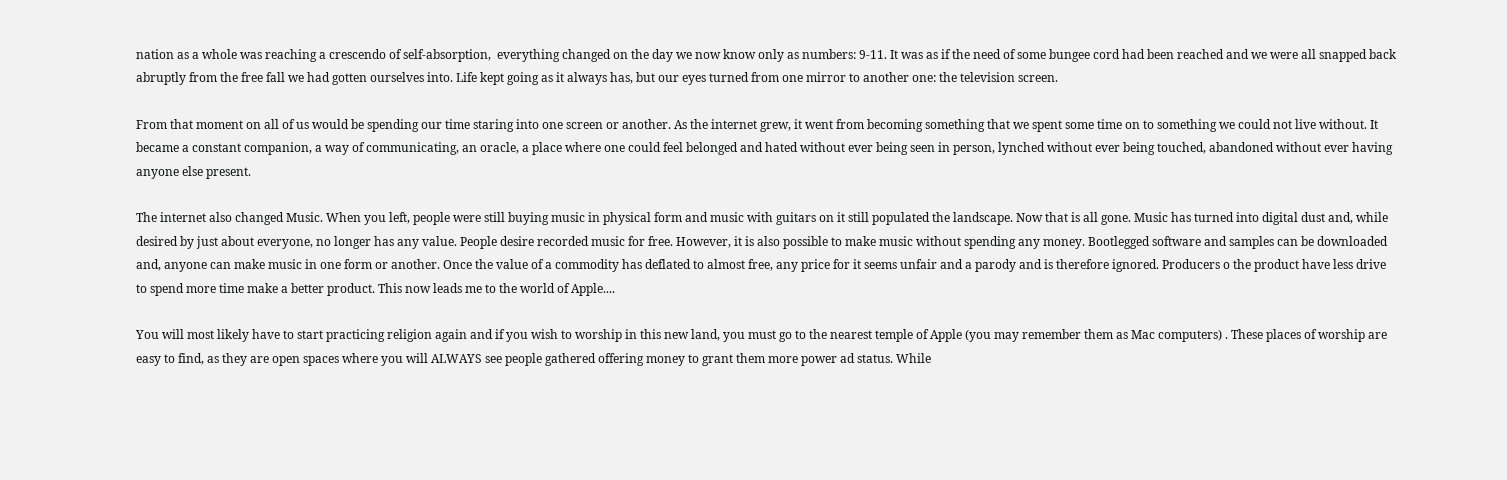nation as a whole was reaching a crescendo of self-absorption,  everything changed on the day we now know only as numbers: 9-11. It was as if the need of some bungee cord had been reached and we were all snapped back abruptly from the free fall we had gotten ourselves into. Life kept going as it always has, but our eyes turned from one mirror to another one: the television screen.

From that moment on all of us would be spending our time staring into one screen or another. As the internet grew, it went from becoming something that we spent some time on to something we could not live without. It became a constant companion, a way of communicating, an oracle, a place where one could feel belonged and hated without ever being seen in person, lynched without ever being touched, abandoned without ever having anyone else present.

The internet also changed Music. When you left, people were still buying music in physical form and music with guitars on it still populated the landscape. Now that is all gone. Music has turned into digital dust and, while desired by just about everyone, no longer has any value. People desire recorded music for free. However, it is also possible to make music without spending any money. Bootlegged software and samples can be downloaded and, anyone can make music in one form or another. Once the value of a commodity has deflated to almost free, any price for it seems unfair and a parody and is therefore ignored. Producers o the product have less drive to spend more time make a better product. This now leads me to the world of Apple....

You will most likely have to start practicing religion again and if you wish to worship in this new land, you must go to the nearest temple of Apple (you may remember them as Mac computers) . These places of worship are easy to find, as they are open spaces where you will ALWAYS see people gathered offering money to grant them more power ad status. While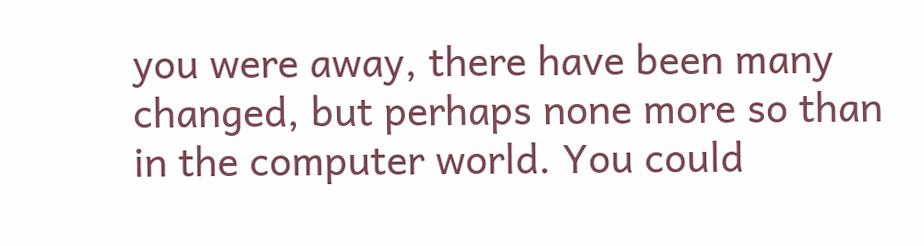you were away, there have been many changed, but perhaps none more so than in the computer world. You could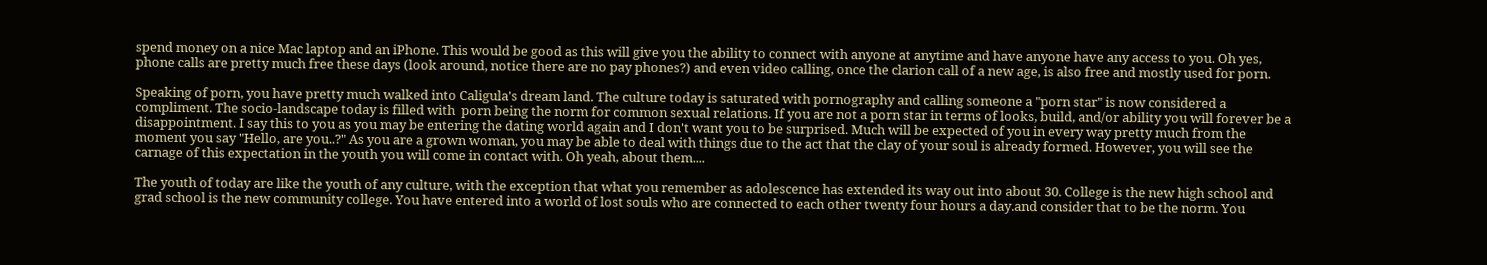spend money on a nice Mac laptop and an iPhone. This would be good as this will give you the ability to connect with anyone at anytime and have anyone have any access to you. Oh yes, phone calls are pretty much free these days (look around, notice there are no pay phones?) and even video calling, once the clarion call of a new age, is also free and mostly used for porn.

Speaking of porn, you have pretty much walked into Caligula's dream land. The culture today is saturated with pornography and calling someone a "porn star" is now considered a compliment. The socio-landscape today is filled with  porn being the norm for common sexual relations. If you are not a porn star in terms of looks, build, and/or ability you will forever be a disappointment. I say this to you as you may be entering the dating world again and I don't want you to be surprised. Much will be expected of you in every way pretty much from the  moment you say "Hello, are you..?" As you are a grown woman, you may be able to deal with things due to the act that the clay of your soul is already formed. However, you will see the carnage of this expectation in the youth you will come in contact with. Oh yeah, about them....

The youth of today are like the youth of any culture, with the exception that what you remember as adolescence has extended its way out into about 30. College is the new high school and grad school is the new community college. You have entered into a world of lost souls who are connected to each other twenty four hours a day.and consider that to be the norm. You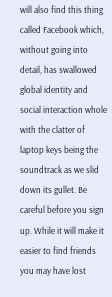will also find this thing called Facebook which, without going into detail, has swallowed global identity and social interaction whole with the clatter of laptop keys being the soundtrack as we slid down its gullet. Be careful before you sign up. While it will make it easier to find friends you may have lost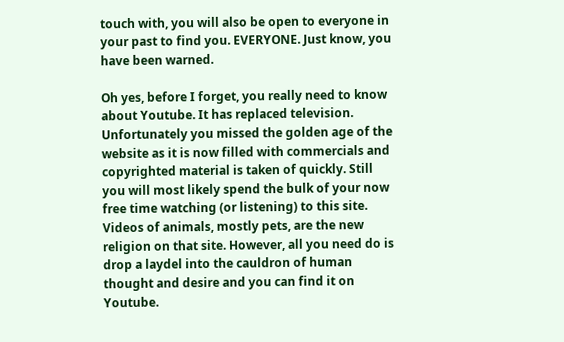touch with, you will also be open to everyone in your past to find you. EVERYONE. Just know, you have been warned.

Oh yes, before I forget, you really need to know about Youtube. It has replaced television. Unfortunately you missed the golden age of the website as it is now filled with commercials and copyrighted material is taken of quickly. Still you will most likely spend the bulk of your now free time watching (or listening) to this site. Videos of animals, mostly pets, are the new religion on that site. However, all you need do is drop a laydel into the cauldron of human thought and desire and you can find it on Youtube.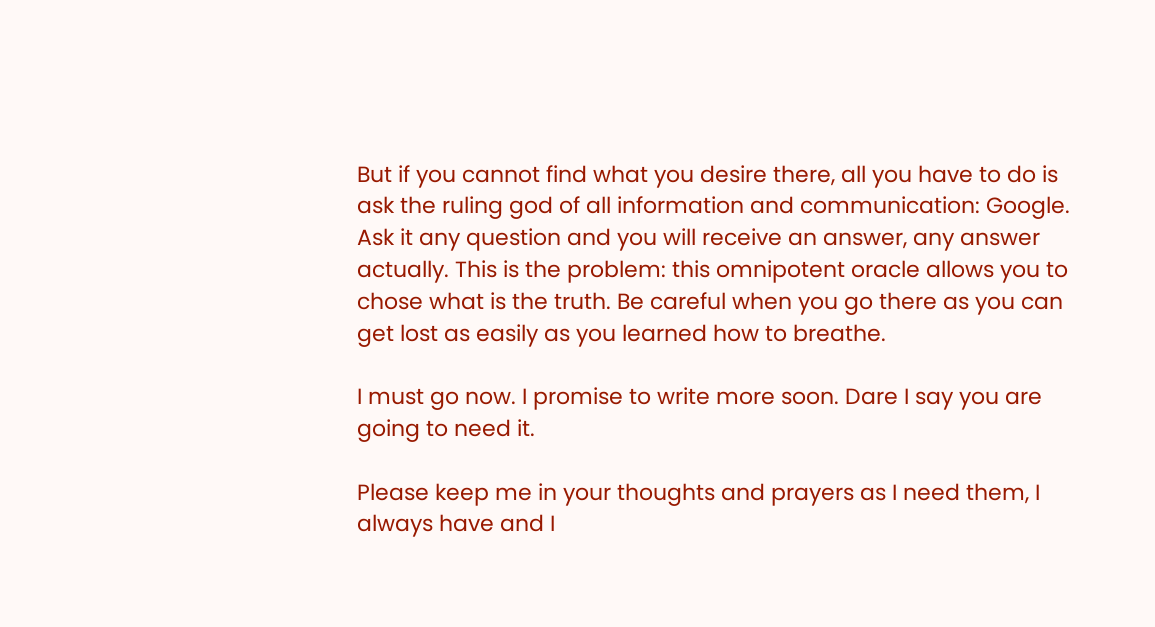But if you cannot find what you desire there, all you have to do is ask the ruling god of all information and communication: Google. Ask it any question and you will receive an answer, any answer actually. This is the problem: this omnipotent oracle allows you to chose what is the truth. Be careful when you go there as you can get lost as easily as you learned how to breathe.

I must go now. I promise to write more soon. Dare I say you are going to need it.

Please keep me in your thoughts and prayers as I need them, I always have and I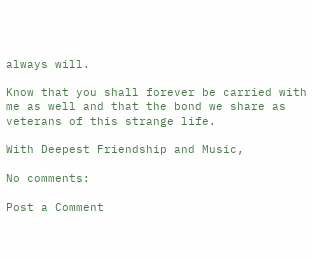always will.

Know that you shall forever be carried with me as well and that the bond we share as veterans of this strange life.

With Deepest Friendship and Music,

No comments:

Post a Comment